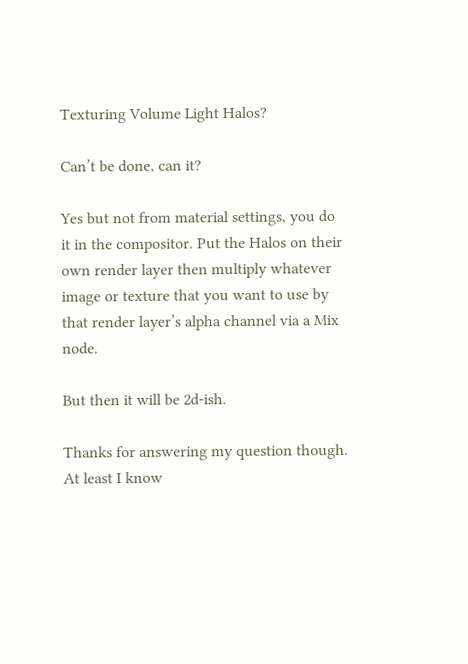Texturing Volume Light Halos?

Can’t be done, can it?

Yes but not from material settings, you do it in the compositor. Put the Halos on their own render layer then multiply whatever image or texture that you want to use by that render layer’s alpha channel via a Mix node.

But then it will be 2d-ish.

Thanks for answering my question though. At least I know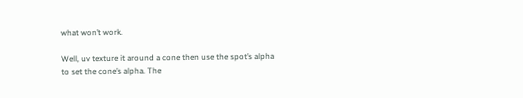what won’t work.

Well, uv texture it around a cone then use the spot’s alpha to set the cone’s alpha. The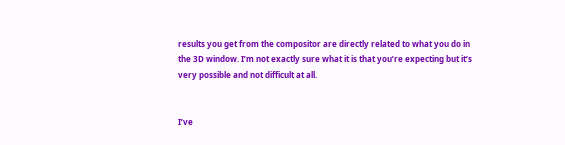results you get from the compositor are directly related to what you do in the 3D window. I’m not exactly sure what it is that you’re expecting but it’s very possible and not difficult at all.


I’ve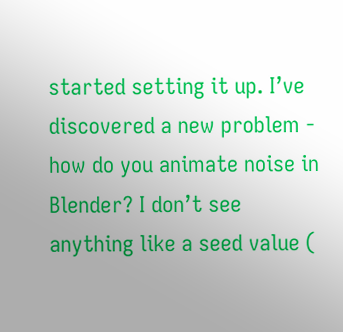started setting it up. I’ve discovered a new problem - how do you animate noise in Blender? I don’t see anything like a seed value (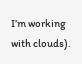I’m working with clouds).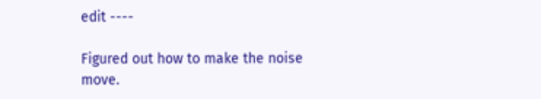edit ----

Figured out how to make the noise move.